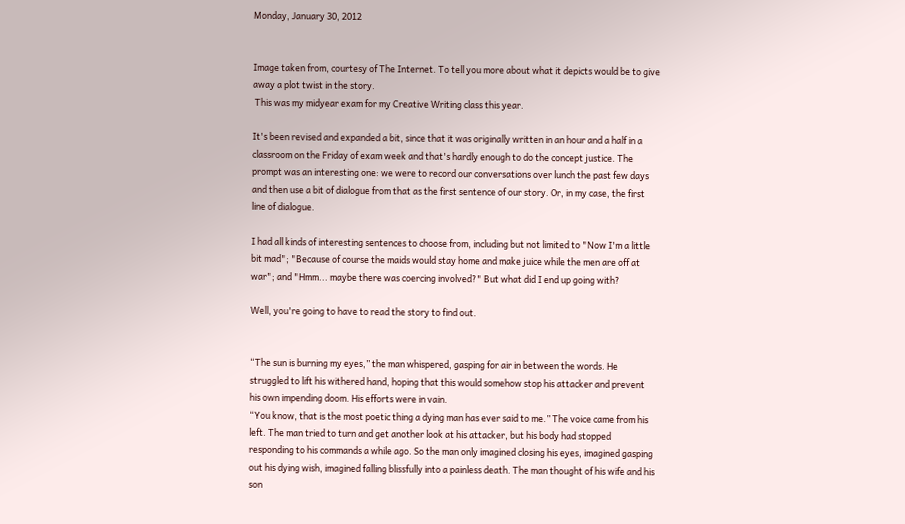Monday, January 30, 2012


Image taken from, courtesy of The Internet. To tell you more about what it depicts would be to give away a plot twist in the story.
 This was my midyear exam for my Creative Writing class this year.

It's been revised and expanded a bit, since that it was originally written in an hour and a half in a classroom on the Friday of exam week and that's hardly enough to do the concept justice. The prompt was an interesting one: we were to record our conversations over lunch the past few days and then use a bit of dialogue from that as the first sentence of our story. Or, in my case, the first line of dialogue.

I had all kinds of interesting sentences to choose from, including but not limited to "Now I'm a little bit mad"; "Because of course the maids would stay home and make juice while the men are off at war"; and "Hmm... maybe there was coercing involved?" But what did I end up going with?

Well, you're going to have to read the story to find out.


“The sun is burning my eyes,” the man whispered, gasping for air in between the words. He struggled to lift his withered hand, hoping that this would somehow stop his attacker and prevent his own impending doom. His efforts were in vain.
“You know, that is the most poetic thing a dying man has ever said to me.” The voice came from his left. The man tried to turn and get another look at his attacker, but his body had stopped responding to his commands a while ago. So the man only imagined closing his eyes, imagined gasping out his dying wish, imagined falling blissfully into a painless death. The man thought of his wife and his son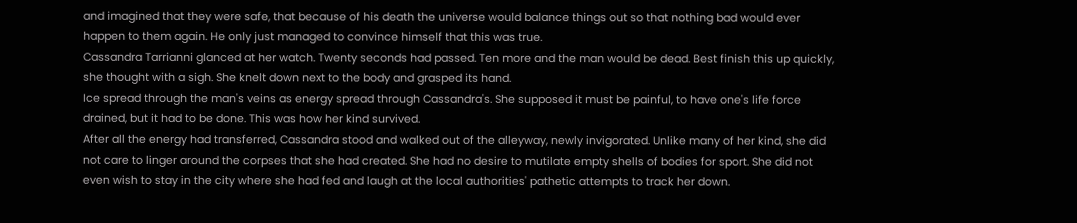and imagined that they were safe, that because of his death the universe would balance things out so that nothing bad would ever happen to them again. He only just managed to convince himself that this was true.
Cassandra Tarrianni glanced at her watch. Twenty seconds had passed. Ten more and the man would be dead. Best finish this up quickly, she thought with a sigh. She knelt down next to the body and grasped its hand.
Ice spread through the man's veins as energy spread through Cassandra's. She supposed it must be painful, to have one's life force drained, but it had to be done. This was how her kind survived.
After all the energy had transferred, Cassandra stood and walked out of the alleyway, newly invigorated. Unlike many of her kind, she did not care to linger around the corpses that she had created. She had no desire to mutilate empty shells of bodies for sport. She did not even wish to stay in the city where she had fed and laugh at the local authorities' pathetic attempts to track her down.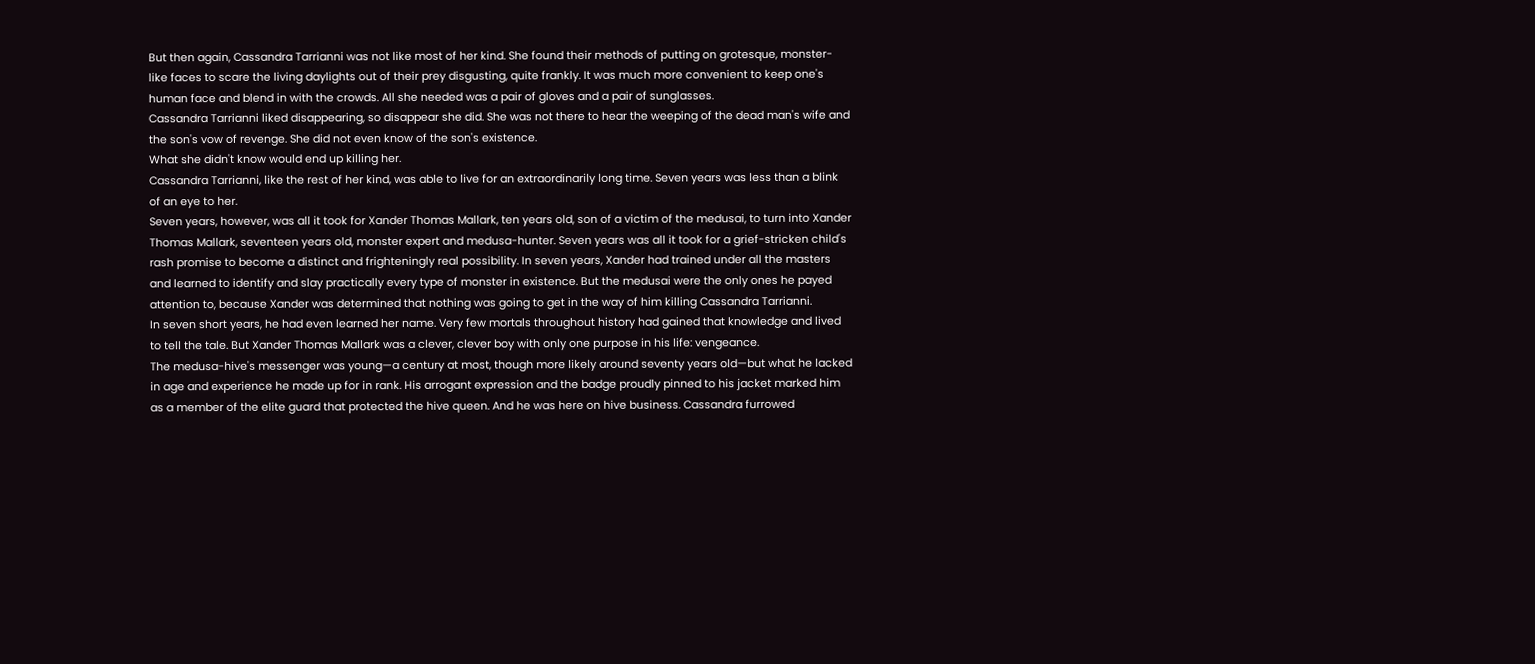But then again, Cassandra Tarrianni was not like most of her kind. She found their methods of putting on grotesque, monster-like faces to scare the living daylights out of their prey disgusting, quite frankly. It was much more convenient to keep one's human face and blend in with the crowds. All she needed was a pair of gloves and a pair of sunglasses.
Cassandra Tarrianni liked disappearing, so disappear she did. She was not there to hear the weeping of the dead man's wife and the son's vow of revenge. She did not even know of the son's existence.
What she didn't know would end up killing her.
Cassandra Tarrianni, like the rest of her kind, was able to live for an extraordinarily long time. Seven years was less than a blink of an eye to her.
Seven years, however, was all it took for Xander Thomas Mallark, ten years old, son of a victim of the medusai, to turn into Xander Thomas Mallark, seventeen years old, monster expert and medusa-hunter. Seven years was all it took for a grief-stricken child's rash promise to become a distinct and frighteningly real possibility. In seven years, Xander had trained under all the masters and learned to identify and slay practically every type of monster in existence. But the medusai were the only ones he payed attention to, because Xander was determined that nothing was going to get in the way of him killing Cassandra Tarrianni.
In seven short years, he had even learned her name. Very few mortals throughout history had gained that knowledge and lived to tell the tale. But Xander Thomas Mallark was a clever, clever boy with only one purpose in his life: vengeance.
The medusa-hive's messenger was young—a century at most, though more likely around seventy years old—but what he lacked in age and experience he made up for in rank. His arrogant expression and the badge proudly pinned to his jacket marked him as a member of the elite guard that protected the hive queen. And he was here on hive business. Cassandra furrowed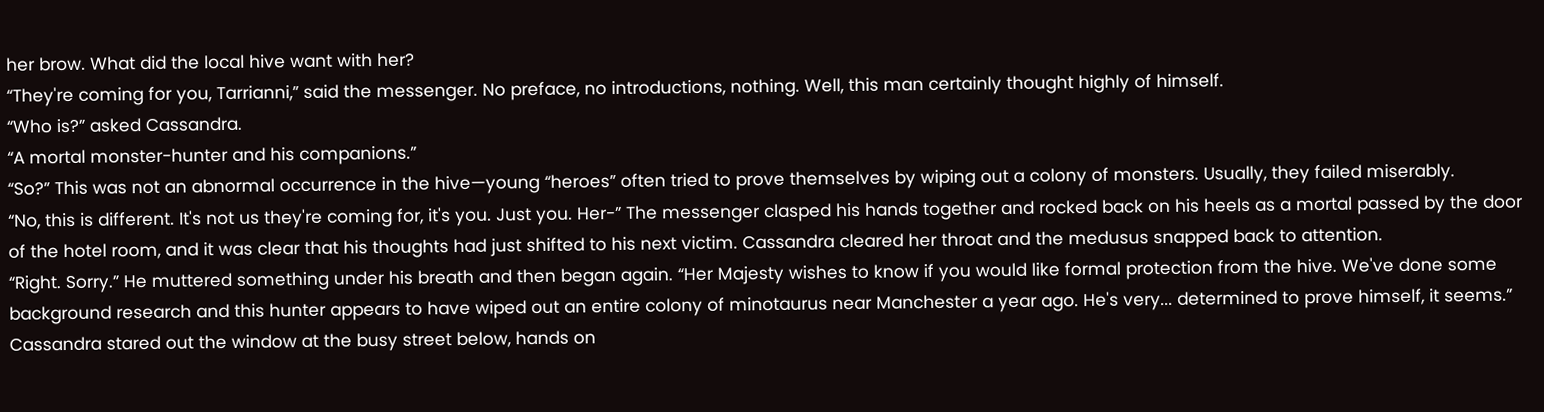her brow. What did the local hive want with her?
“They're coming for you, Tarrianni,” said the messenger. No preface, no introductions, nothing. Well, this man certainly thought highly of himself.
“Who is?” asked Cassandra.
“A mortal monster-hunter and his companions.”
“So?” This was not an abnormal occurrence in the hive—young “heroes” often tried to prove themselves by wiping out a colony of monsters. Usually, they failed miserably.
“No, this is different. It's not us they're coming for, it's you. Just you. Her-” The messenger clasped his hands together and rocked back on his heels as a mortal passed by the door of the hotel room, and it was clear that his thoughts had just shifted to his next victim. Cassandra cleared her throat and the medusus snapped back to attention.
“Right. Sorry.” He muttered something under his breath and then began again. “Her Majesty wishes to know if you would like formal protection from the hive. We've done some background research and this hunter appears to have wiped out an entire colony of minotaurus near Manchester a year ago. He's very... determined to prove himself, it seems.”
Cassandra stared out the window at the busy street below, hands on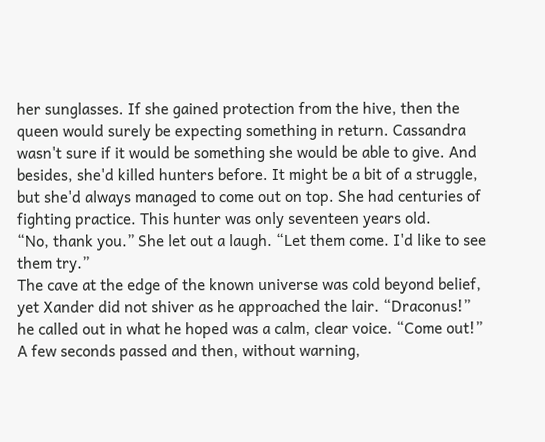her sunglasses. If she gained protection from the hive, then the queen would surely be expecting something in return. Cassandra wasn't sure if it would be something she would be able to give. And besides, she'd killed hunters before. It might be a bit of a struggle, but she'd always managed to come out on top. She had centuries of fighting practice. This hunter was only seventeen years old.
“No, thank you.” She let out a laugh. “Let them come. I'd like to see them try.”
The cave at the edge of the known universe was cold beyond belief, yet Xander did not shiver as he approached the lair. “Draconus!” he called out in what he hoped was a calm, clear voice. “Come out!”
A few seconds passed and then, without warning,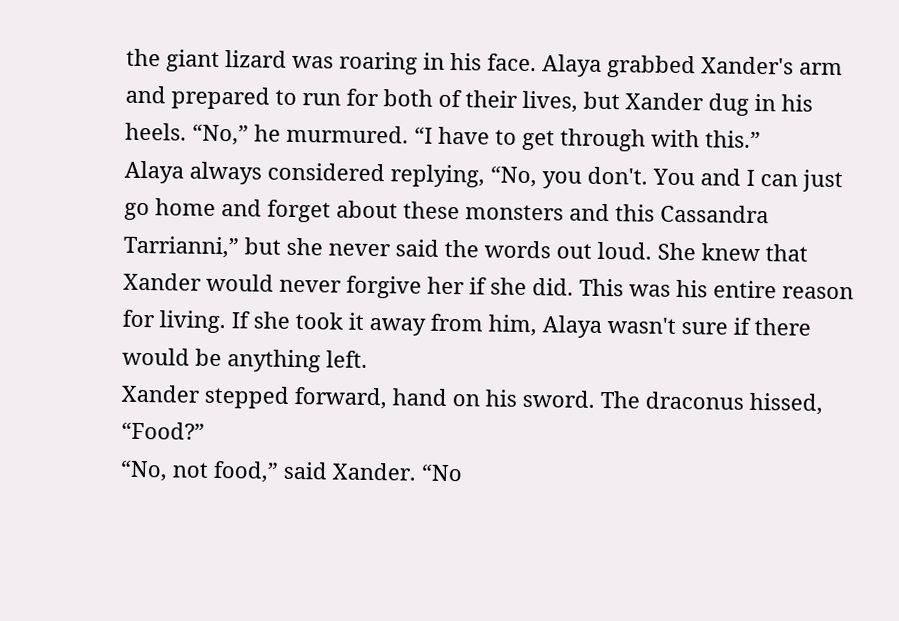the giant lizard was roaring in his face. Alaya grabbed Xander's arm and prepared to run for both of their lives, but Xander dug in his heels. “No,” he murmured. “I have to get through with this.”
Alaya always considered replying, “No, you don't. You and I can just go home and forget about these monsters and this Cassandra Tarrianni,” but she never said the words out loud. She knew that Xander would never forgive her if she did. This was his entire reason for living. If she took it away from him, Alaya wasn't sure if there would be anything left.
Xander stepped forward, hand on his sword. The draconus hissed, “Food?”
“No, not food,” said Xander. “No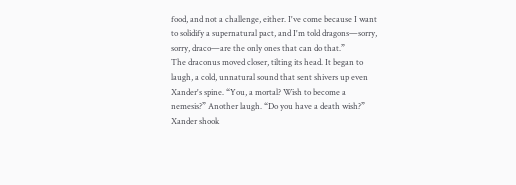food, and not a challenge, either. I've come because I want to solidify a supernatural pact, and I'm told dragons—sorry, sorry, draco—are the only ones that can do that.”
The draconus moved closer, tilting its head. It began to laugh, a cold, unnatural sound that sent shivers up even Xander's spine. “You, a mortal? Wish to become a nemesis?” Another laugh. “Do you have a death wish?”
Xander shook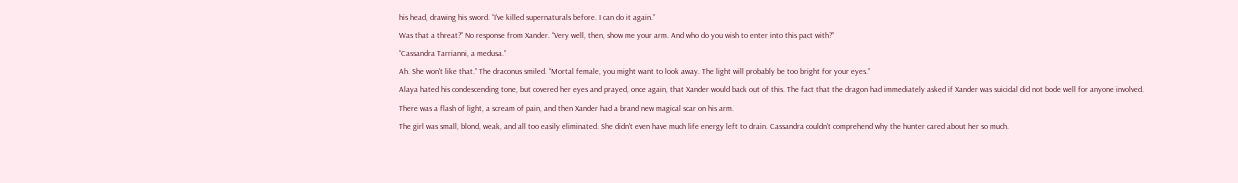his head, drawing his sword. “I've killed supernaturals before. I can do it again.”
Was that a threat?” No response from Xander. “Very well, then, show me your arm. And who do you wish to enter into this pact with?”
“Cassandra Tarrianni, a medusa.”
Ah. She won't like that.” The draconus smiled. “Mortal female, you might want to look away. The light will probably be too bright for your eyes.”
Alaya hated his condescending tone, but covered her eyes and prayed, once again, that Xander would back out of this. The fact that the dragon had immediately asked if Xander was suicidal did not bode well for anyone involved.
There was a flash of light, a scream of pain, and then Xander had a brand new magical scar on his arm.
The girl was small, blond, weak, and all too easily eliminated. She didn't even have much life energy left to drain. Cassandra couldn't comprehend why the hunter cared about her so much.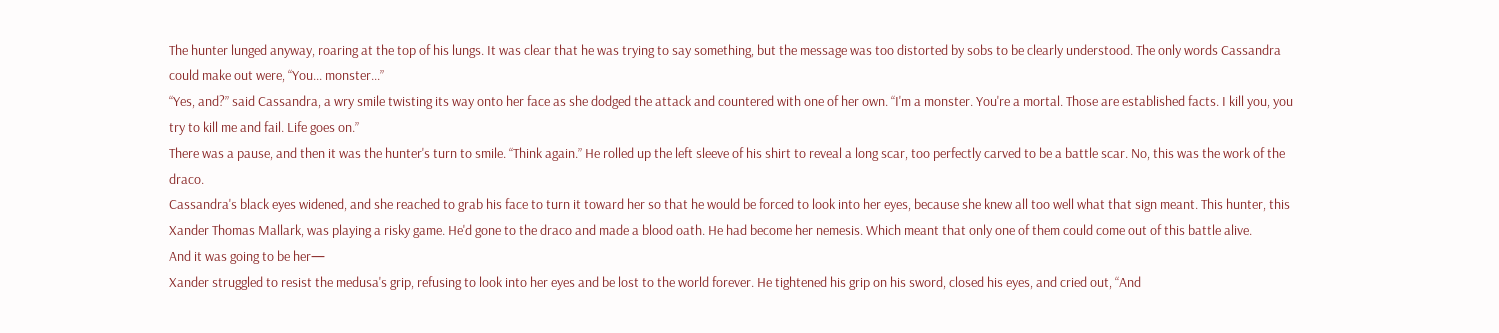The hunter lunged anyway, roaring at the top of his lungs. It was clear that he was trying to say something, but the message was too distorted by sobs to be clearly understood. The only words Cassandra could make out were, “You... monster...”
“Yes, and?” said Cassandra, a wry smile twisting its way onto her face as she dodged the attack and countered with one of her own. “I'm a monster. You're a mortal. Those are established facts. I kill you, you try to kill me and fail. Life goes on.”
There was a pause, and then it was the hunter's turn to smile. “Think again.” He rolled up the left sleeve of his shirt to reveal a long scar, too perfectly carved to be a battle scar. No, this was the work of the draco.
Cassandra's black eyes widened, and she reached to grab his face to turn it toward her so that he would be forced to look into her eyes, because she knew all too well what that sign meant. This hunter, this Xander Thomas Mallark, was playing a risky game. He'd gone to the draco and made a blood oath. He had become her nemesis. Which meant that only one of them could come out of this battle alive.
And it was going to be her—
Xander struggled to resist the medusa's grip, refusing to look into her eyes and be lost to the world forever. He tightened his grip on his sword, closed his eyes, and cried out, “And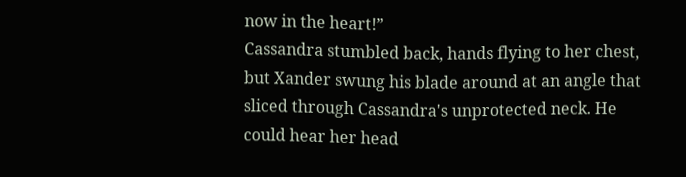now in the heart!”
Cassandra stumbled back, hands flying to her chest, but Xander swung his blade around at an angle that sliced through Cassandra's unprotected neck. He could hear her head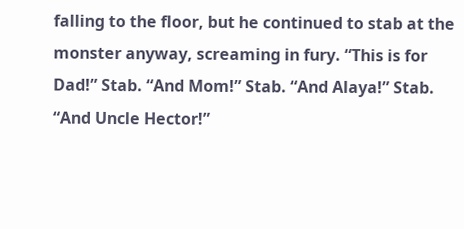falling to the floor, but he continued to stab at the monster anyway, screaming in fury. “This is for Dad!” Stab. “And Mom!” Stab. “And Alaya!” Stab. “And Uncle Hector!”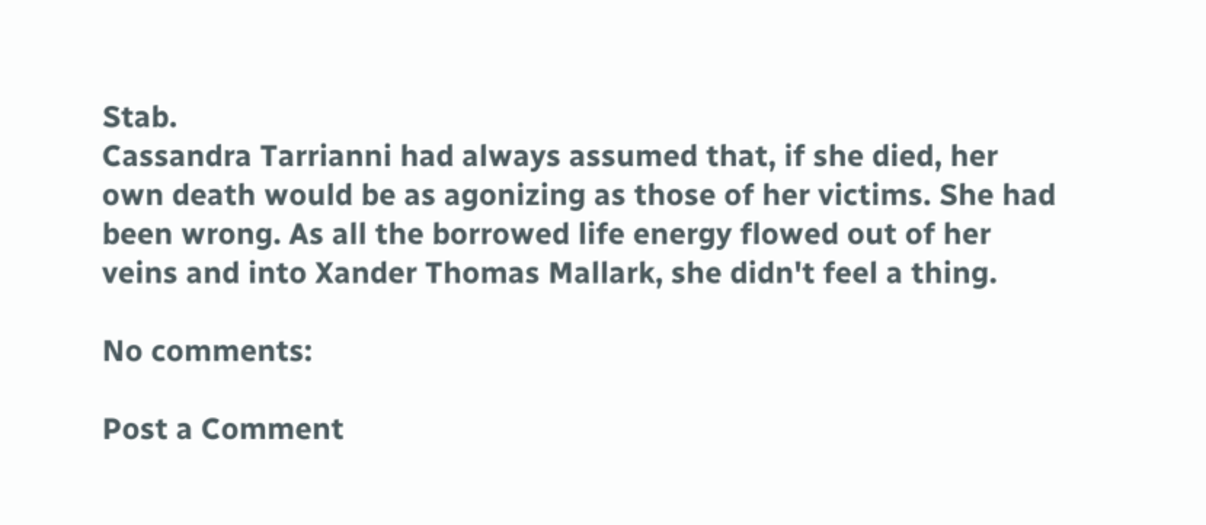Stab.
Cassandra Tarrianni had always assumed that, if she died, her own death would be as agonizing as those of her victims. She had been wrong. As all the borrowed life energy flowed out of her veins and into Xander Thomas Mallark, she didn't feel a thing.

No comments:

Post a Comment